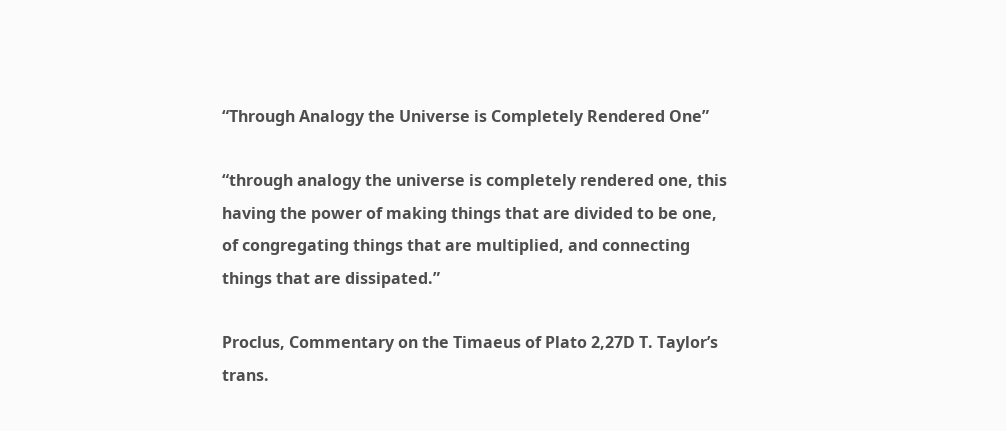“Through Analogy the Universe is Completely Rendered One”

“through analogy the universe is completely rendered one, this having the power of making things that are divided to be one, of congregating things that are multiplied, and connecting things that are dissipated.”

Proclus, Commentary on the Timaeus of Plato 2,27D T. Taylor’s trans.